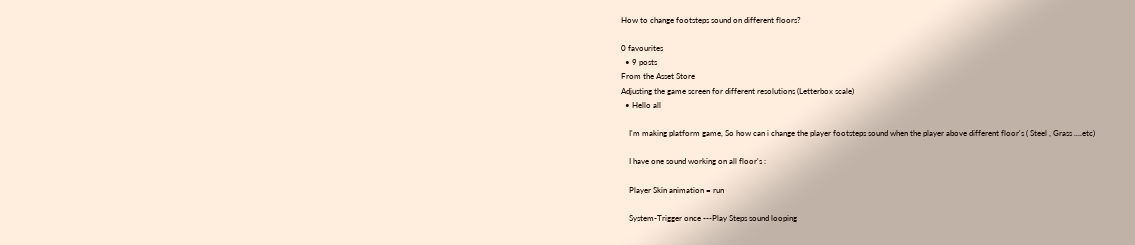How to change footsteps sound on different floors?

0 favourites
  • 9 posts
From the Asset Store
Adjusting the game screen for different resolutions (Letterbox scale)
  • Hello all

    I'm making platform game, So how can i change the player footsteps sound when the player above different floor's ( Steel , Grass ....etc)

    I have one sound working on all floor's :

    Player Skin animation = run

    System-Trigger once ---Play Steps sound looping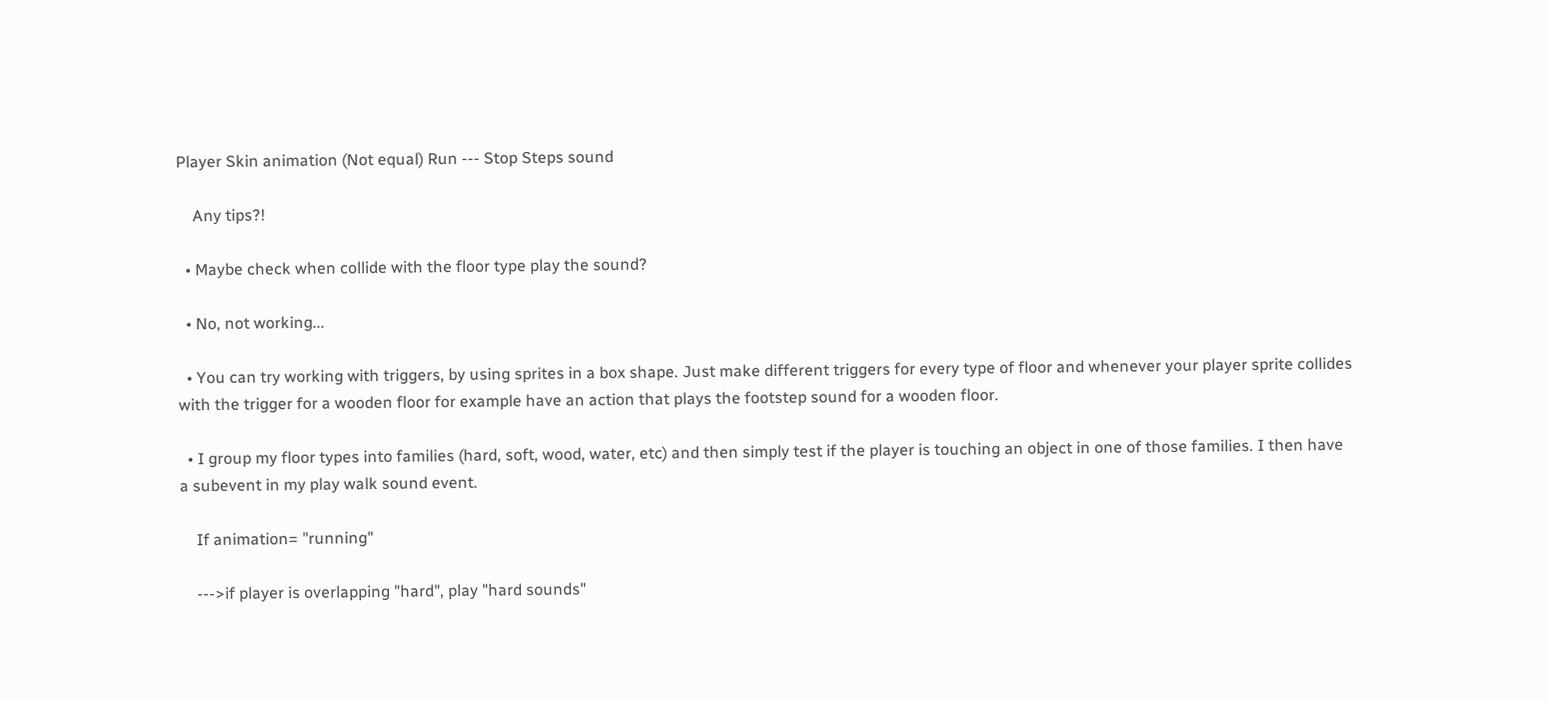Player Skin animation (Not equal) Run --- Stop Steps sound

    Any tips?!

  • Maybe check when collide with the floor type play the sound?

  • No, not working...

  • You can try working with triggers, by using sprites in a box shape. Just make different triggers for every type of floor and whenever your player sprite collides with the trigger for a wooden floor for example have an action that plays the footstep sound for a wooden floor.

  • I group my floor types into families (hard, soft, wood, water, etc) and then simply test if the player is touching an object in one of those families. I then have a subevent in my play walk sound event.

    If animation= "running"

    --->if player is overlapping "hard", play "hard sounds"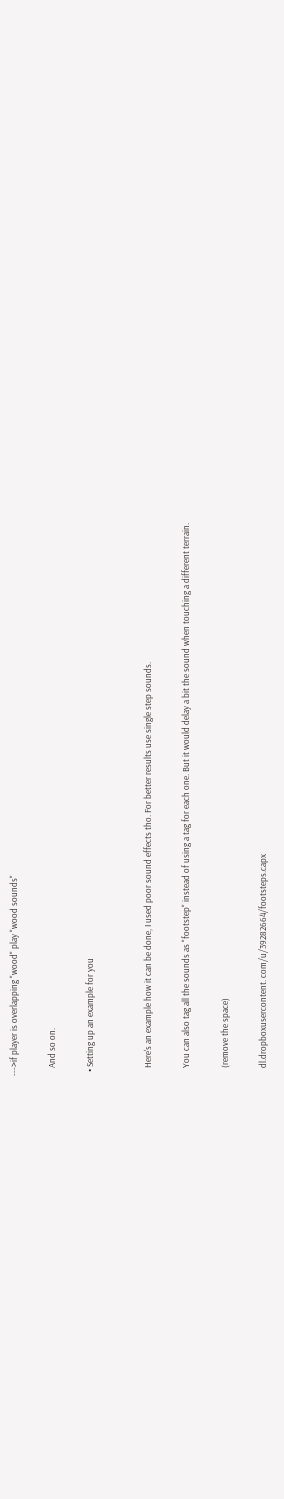--->if player is overlapping "wood" play "wood sounds"

    And so on.

  • Setting up an example for you


    Here's an example how it can be done, I used poor sound effects tho. For better results use single step sounds.

    You can also tag all the sounds as "footstep" instead of using a tag for each one. But it would delay a bit the sound when touching a different terrain.

    (remove the space)

    dl.dropboxusercontent. com/u/39282664/footsteps.capx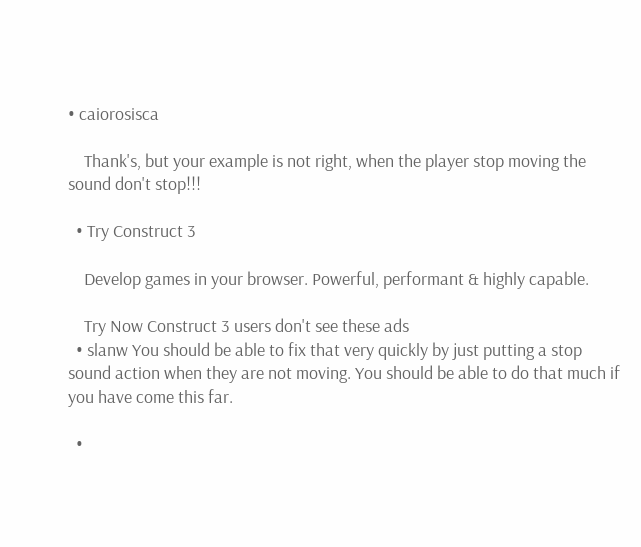• caiorosisca

    Thank's, but your example is not right, when the player stop moving the sound don't stop!!!

  • Try Construct 3

    Develop games in your browser. Powerful, performant & highly capable.

    Try Now Construct 3 users don't see these ads
  • slanw You should be able to fix that very quickly by just putting a stop sound action when they are not moving. You should be able to do that much if you have come this far.

  •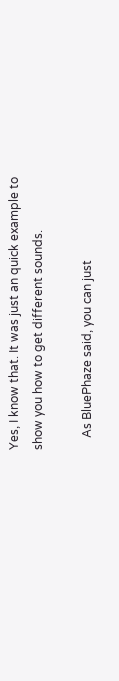Yes, I know that. It was just an quick example to show you how to get different sounds.

    As BluePhaze said, you can just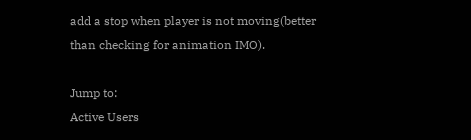add a stop when player is not moving(better than checking for animation IMO).

Jump to:
Active Users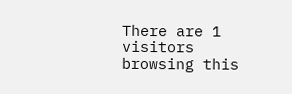There are 1 visitors browsing this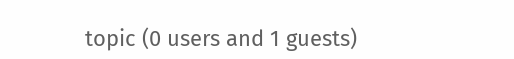topic (0 users and 1 guests)